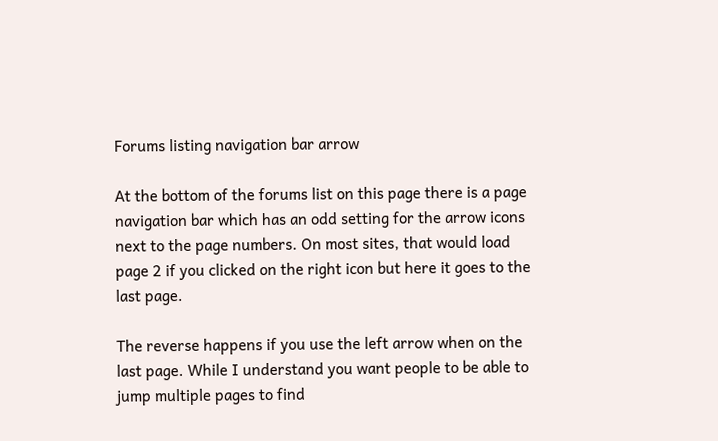Forums listing navigation bar arrow

At the bottom of the forums list on this page there is a page navigation bar which has an odd setting for the arrow icons next to the page numbers. On most sites, that would load page 2 if you clicked on the right icon but here it goes to the last page.

The reverse happens if you use the left arrow when on the last page. While I understand you want people to be able to jump multiple pages to find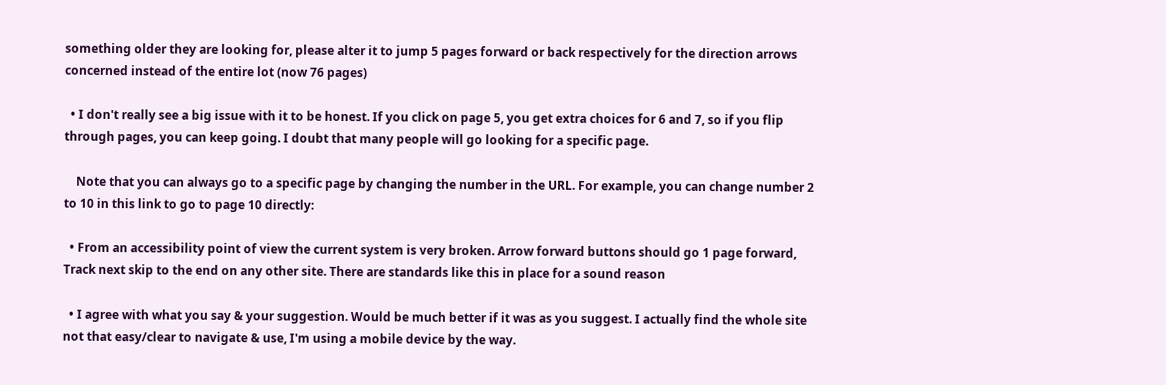something older they are looking for, please alter it to jump 5 pages forward or back respectively for the direction arrows concerned instead of the entire lot (now 76 pages)

  • I don't really see a big issue with it to be honest. If you click on page 5, you get extra choices for 6 and 7, so if you flip through pages, you can keep going. I doubt that many people will go looking for a specific page.

    Note that you can always go to a specific page by changing the number in the URL. For example, you can change number 2 to 10 in this link to go to page 10 directly:

  • From an accessibility point of view the current system is very broken. Arrow forward buttons should go 1 page forward, Track next skip to the end on any other site. There are standards like this in place for a sound reason

  • I agree with what you say & your suggestion. Would be much better if it was as you suggest. I actually find the whole site not that easy/clear to navigate & use, I'm using a mobile device by the way.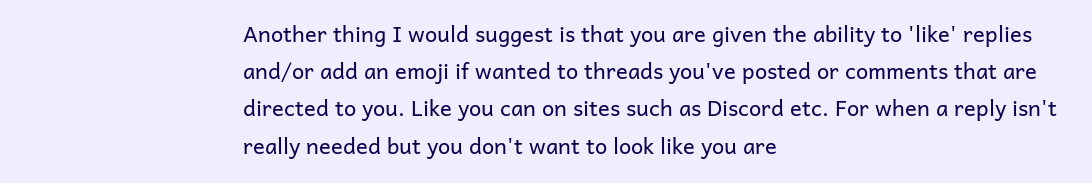Another thing I would suggest is that you are given the ability to 'like' replies and/or add an emoji if wanted to threads you've posted or comments that are directed to you. Like you can on sites such as Discord etc. For when a reply isn't really needed but you don't want to look like you are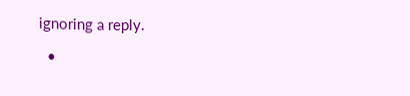ignoring a reply.

  •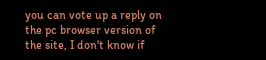you can vote up a reply on the pc browser version of the site, I don't know if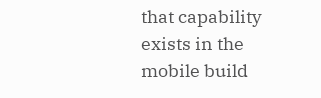that capability exists in the mobile build